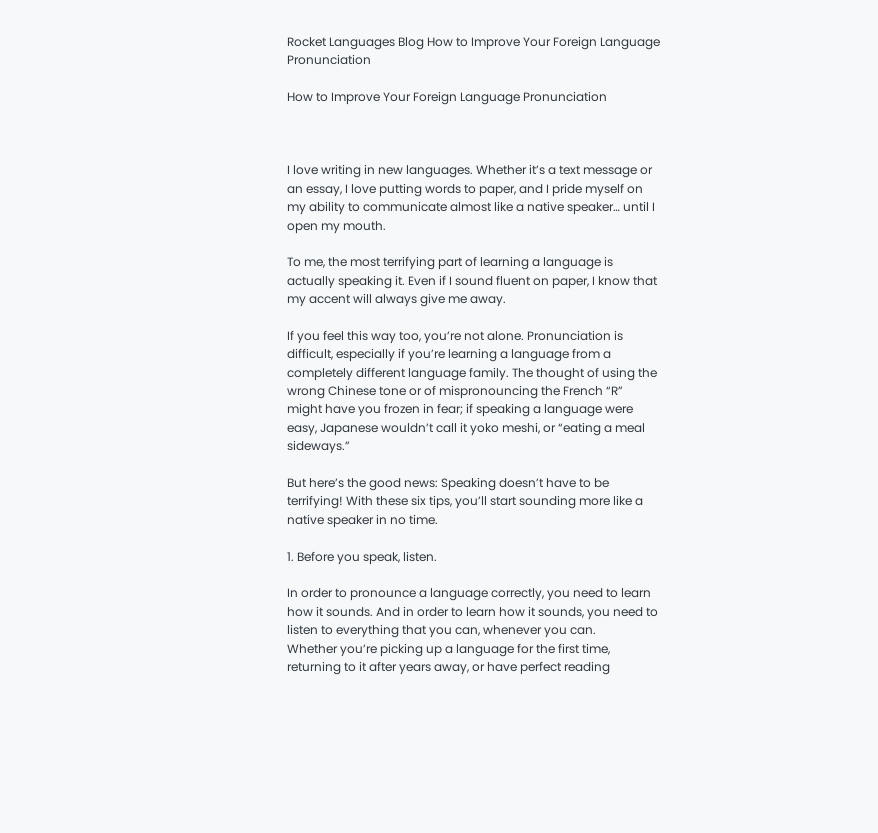Rocket Languages Blog How to Improve Your Foreign Language Pronunciation

How to Improve Your Foreign Language Pronunciation



I love writing in new languages. Whether it’s a text message or an essay, I love putting words to paper, and I pride myself on my ability to communicate almost like a native speaker… until I open my mouth.

To me, the most terrifying part of learning a language is actually speaking it. Even if I sound fluent on paper, I know that my accent will always give me away.

If you feel this way too, you’re not alone. Pronunciation is difficult, especially if you’re learning a language from a completely different language family. The thought of using the wrong Chinese tone or of mispronouncing the French “R” might have you frozen in fear; if speaking a language were easy, Japanese wouldn’t call it yoko meshi, or “eating a meal sideways.”

But here’s the good news: Speaking doesn’t have to be terrifying! With these six tips, you’ll start sounding more like a native speaker in no time.

1. Before you speak, listen.

In order to pronounce a language correctly, you need to learn how it sounds. And in order to learn how it sounds, you need to listen to everything that you can, whenever you can.
Whether you’re picking up a language for the first time, returning to it after years away, or have perfect reading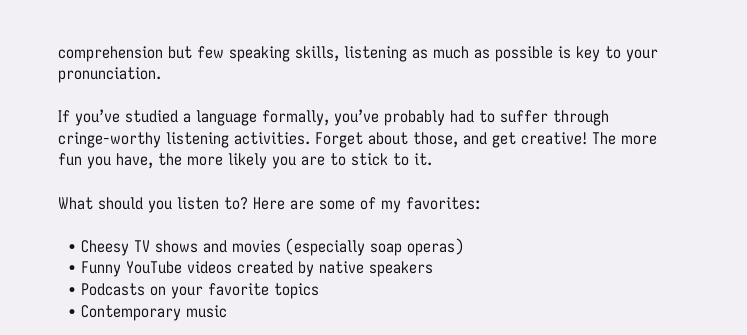comprehension but few speaking skills, listening as much as possible is key to your pronunciation.

If you’ve studied a language formally, you’ve probably had to suffer through cringe-worthy listening activities. Forget about those, and get creative! The more fun you have, the more likely you are to stick to it.

What should you listen to? Here are some of my favorites:

  • Cheesy TV shows and movies (especially soap operas)
  • Funny YouTube videos created by native speakers
  • Podcasts on your favorite topics
  • Contemporary music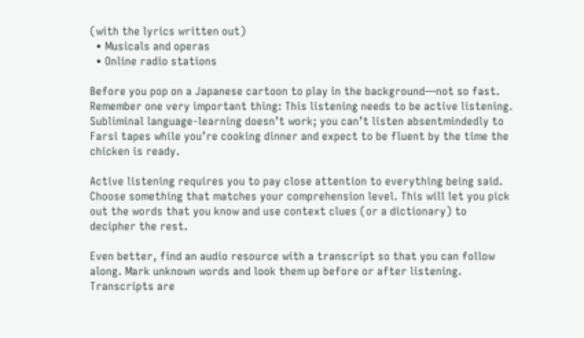(with the lyrics written out)
  • Musicals and operas
  • Online radio stations

Before you pop on a Japanese cartoon to play in the background—not so fast. Remember one very important thing: This listening needs to be active listening. Subliminal language-learning doesn’t work; you can’t listen absentmindedly to Farsi tapes while you’re cooking dinner and expect to be fluent by the time the chicken is ready.

Active listening requires you to pay close attention to everything being said. Choose something that matches your comprehension level. This will let you pick out the words that you know and use context clues (or a dictionary) to decipher the rest.

Even better, find an audio resource with a transcript so that you can follow along. Mark unknown words and look them up before or after listening. Transcripts are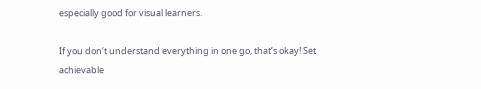especially good for visual learners.

If you don’t understand everything in one go, that’s okay! Set achievable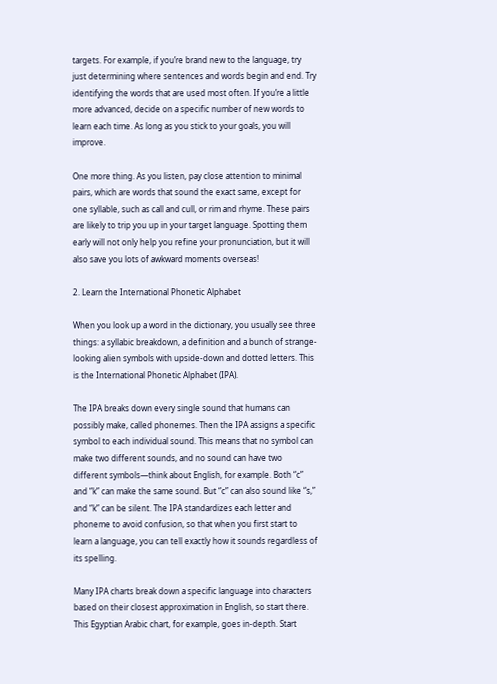targets. For example, if you’re brand new to the language, try just determining where sentences and words begin and end. Try identifying the words that are used most often. If you’re a little more advanced, decide on a specific number of new words to learn each time. As long as you stick to your goals, you will improve.

One more thing. As you listen, pay close attention to minimal pairs, which are words that sound the exact same, except for one syllable, such as call and cull, or rim and rhyme. These pairs are likely to trip you up in your target language. Spotting them early will not only help you refine your pronunciation, but it will also save you lots of awkward moments overseas!

2. Learn the International Phonetic Alphabet

When you look up a word in the dictionary, you usually see three things: a syllabic breakdown, a definition and a bunch of strange-looking alien symbols with upside-down and dotted letters. This is the International Phonetic Alphabet (IPA).

The IPA breaks down every single sound that humans can possibly make, called phonemes. Then the IPA assigns a specific symbol to each individual sound. This means that no symbol can make two different sounds, and no sound can have two different symbols—think about English, for example. Both “c” and “k” can make the same sound. But “c” can also sound like “s,” and “k” can be silent. The IPA standardizes each letter and phoneme to avoid confusion, so that when you first start to learn a language, you can tell exactly how it sounds regardless of its spelling.

Many IPA charts break down a specific language into characters based on their closest approximation in English, so start there. This Egyptian Arabic chart, for example, goes in-depth. Start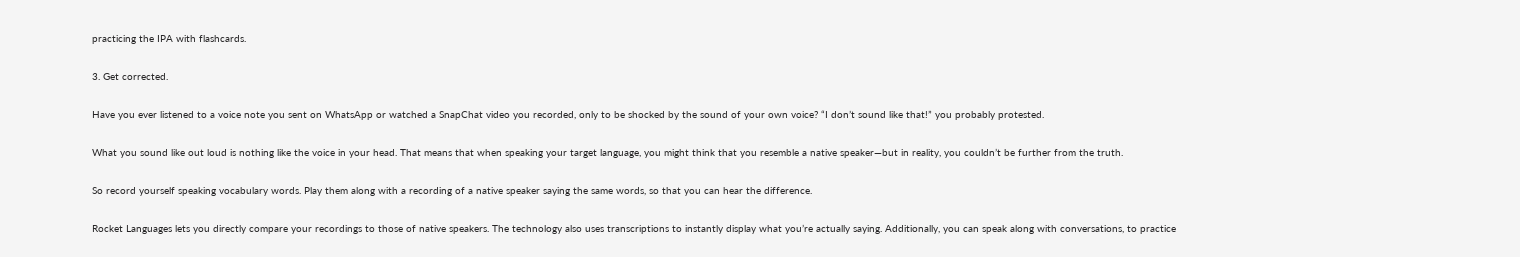practicing the IPA with flashcards.

3. Get corrected.

Have you ever listened to a voice note you sent on WhatsApp or watched a SnapChat video you recorded, only to be shocked by the sound of your own voice? “I don’t sound like that!” you probably protested.

What you sound like out loud is nothing like the voice in your head. That means that when speaking your target language, you might think that you resemble a native speaker—but in reality, you couldn’t be further from the truth.

So record yourself speaking vocabulary words. Play them along with a recording of a native speaker saying the same words, so that you can hear the difference.

Rocket Languages lets you directly compare your recordings to those of native speakers. The technology also uses transcriptions to instantly display what you’re actually saying. Additionally, you can speak along with conversations, to practice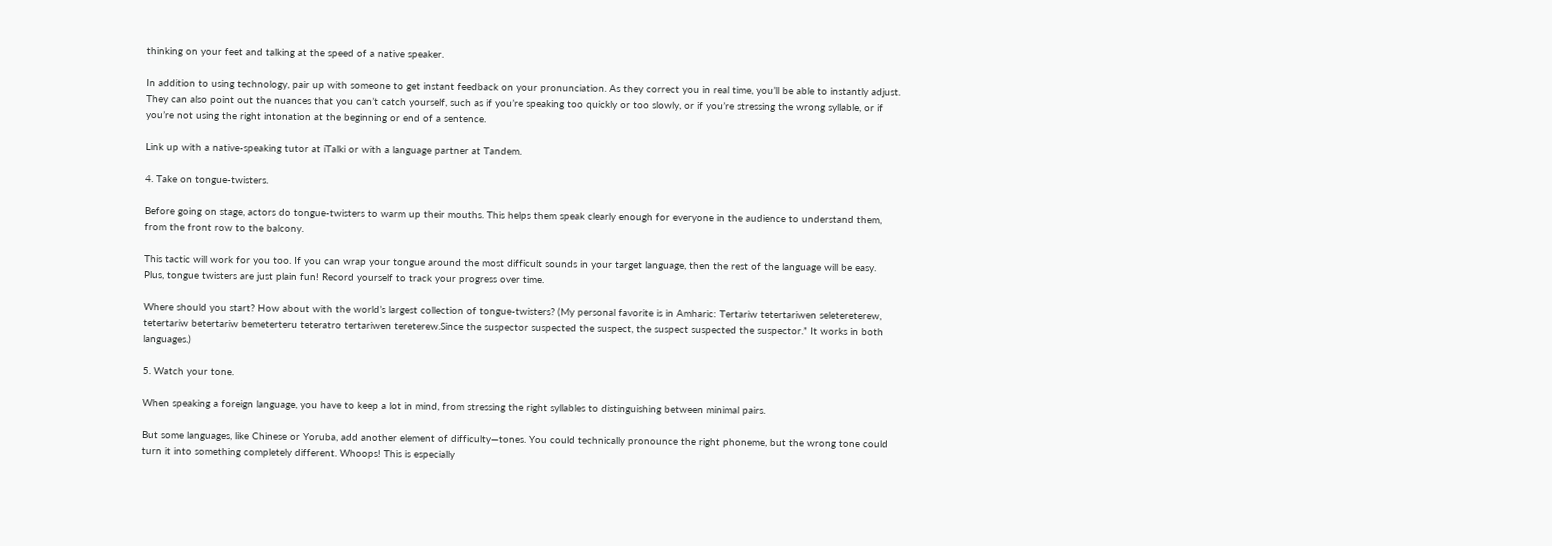thinking on your feet and talking at the speed of a native speaker.

In addition to using technology, pair up with someone to get instant feedback on your pronunciation. As they correct you in real time, you’ll be able to instantly adjust. They can also point out the nuances that you can’t catch yourself, such as if you’re speaking too quickly or too slowly, or if you’re stressing the wrong syllable, or if you’re not using the right intonation at the beginning or end of a sentence.

Link up with a native-speaking tutor at iTalki or with a language partner at Tandem.

4. Take on tongue-twisters.

Before going on stage, actors do tongue-twisters to warm up their mouths. This helps them speak clearly enough for everyone in the audience to understand them, from the front row to the balcony.

This tactic will work for you too. If you can wrap your tongue around the most difficult sounds in your target language, then the rest of the language will be easy. Plus, tongue twisters are just plain fun! Record yourself to track your progress over time.

Where should you start? How about with the world’s largest collection of tongue-twisters? (My personal favorite is in Amharic: Tertariw tetertariwen seletereterew, tetertariw betertariw bemeterteru teteratro tertariwen tereterew.Since the suspector suspected the suspect, the suspect suspected the suspector.” It works in both languages.)

5. Watch your tone.

When speaking a foreign language, you have to keep a lot in mind, from stressing the right syllables to distinguishing between minimal pairs.

But some languages, like Chinese or Yoruba, add another element of difficulty—tones. You could technically pronounce the right phoneme, but the wrong tone could turn it into something completely different. Whoops! This is especially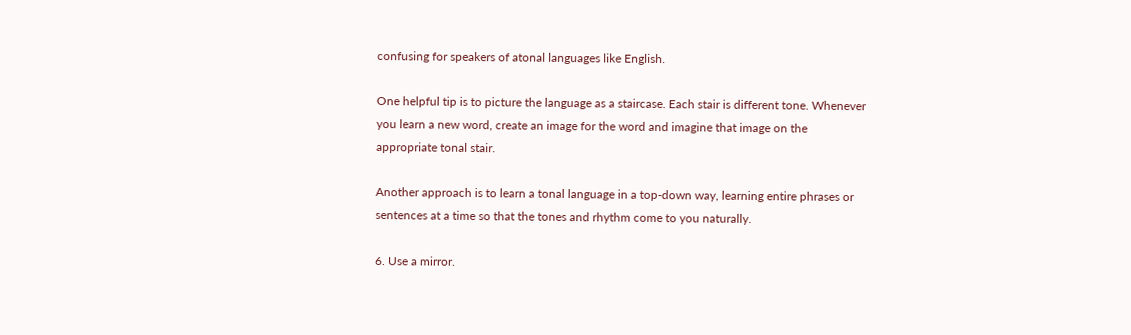confusing for speakers of atonal languages like English.

One helpful tip is to picture the language as a staircase. Each stair is different tone. Whenever you learn a new word, create an image for the word and imagine that image on the appropriate tonal stair.

Another approach is to learn a tonal language in a top-down way, learning entire phrases or sentences at a time so that the tones and rhythm come to you naturally.

6. Use a mirror.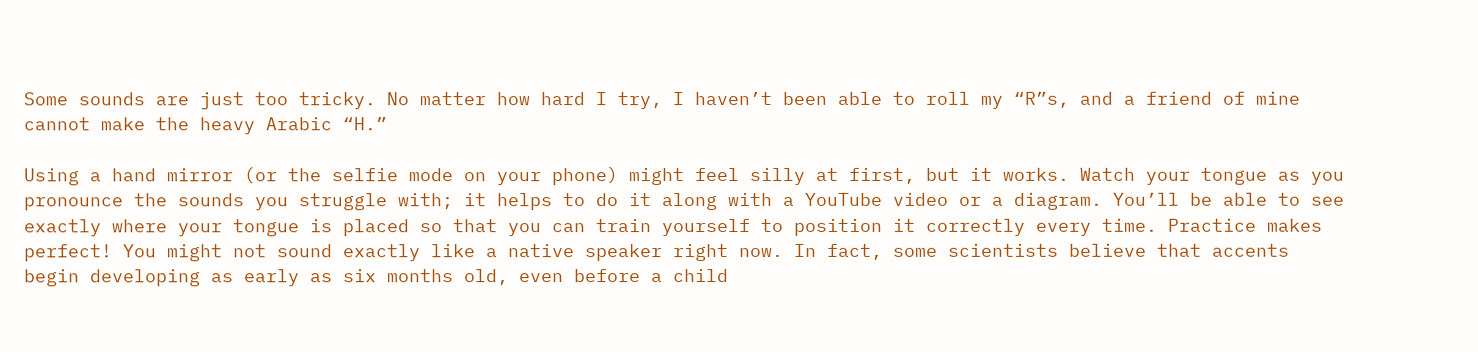Some sounds are just too tricky. No matter how hard I try, I haven’t been able to roll my “R”s, and a friend of mine cannot make the heavy Arabic “H.”

Using a hand mirror (or the selfie mode on your phone) might feel silly at first, but it works. Watch your tongue as you pronounce the sounds you struggle with; it helps to do it along with a YouTube video or a diagram. You’ll be able to see exactly where your tongue is placed so that you can train yourself to position it correctly every time. Practice makes perfect! You might not sound exactly like a native speaker right now. In fact, some scientists believe that accents begin developing as early as six months old, even before a child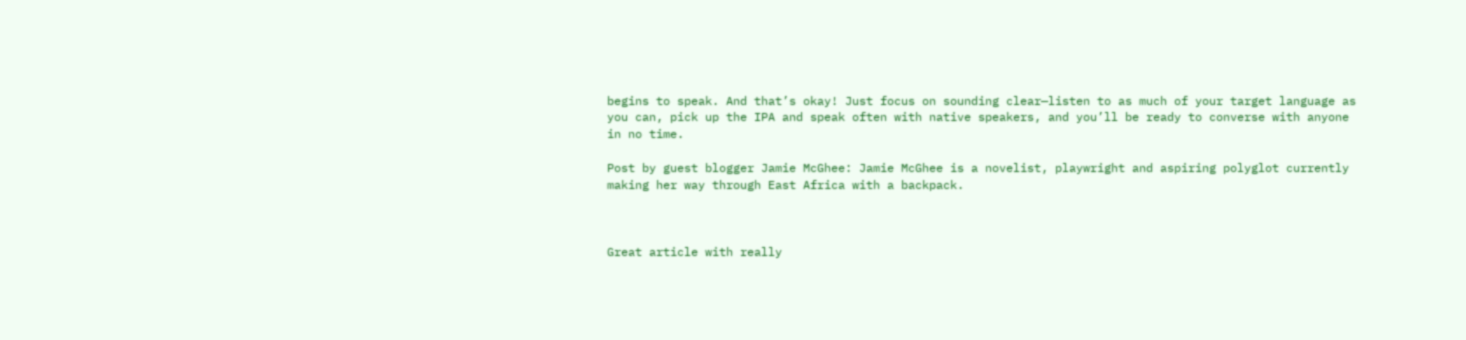begins to speak. And that’s okay! Just focus on sounding clear—listen to as much of your target language as you can, pick up the IPA and speak often with native speakers, and you’ll be ready to converse with anyone in no time.

Post by guest blogger Jamie McGhee: Jamie McGhee is a novelist, playwright and aspiring polyglot currently making her way through East Africa with a backpack.



Great article with really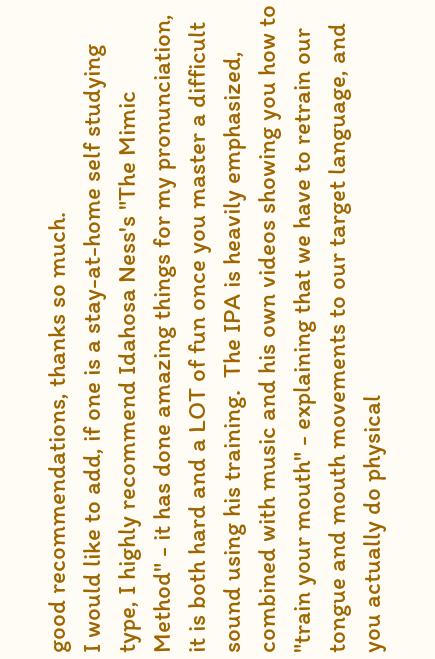good recommendations, thanks so much.
I would like to add, if one is a stay-at-home self studying type, I highly recommend Idahosa Ness's "The Mimic Method" - it has done amazing things for my pronunciation, it is both hard and a LOT of fun once you master a difficult sound using his training.  The IPA is heavily emphasized, combined with music and his own videos showing you how to "train your mouth" - explaining that we have to retrain our tongue and mouth movements to our target language, and you actually do physical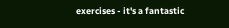exercises - it's a fantastic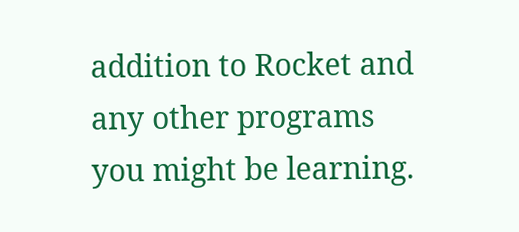addition to Rocket and any other programs you might be learning.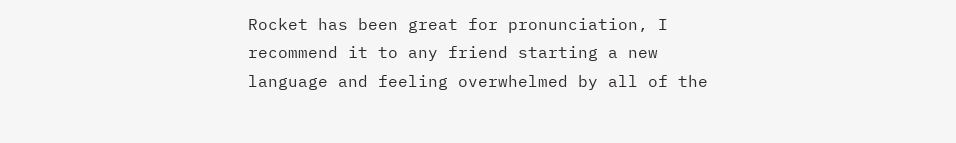Rocket has been great for pronunciation, I recommend it to any friend starting a new language and feeling overwhelmed by all of the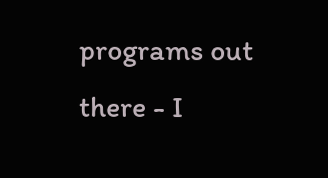programs out there - I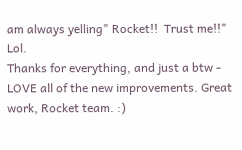am always yelling" Rocket!!  Trust me!!"  Lol.
Thanks for everything, and just a btw - LOVE all of the new improvements. Great work, Rocket team. :)